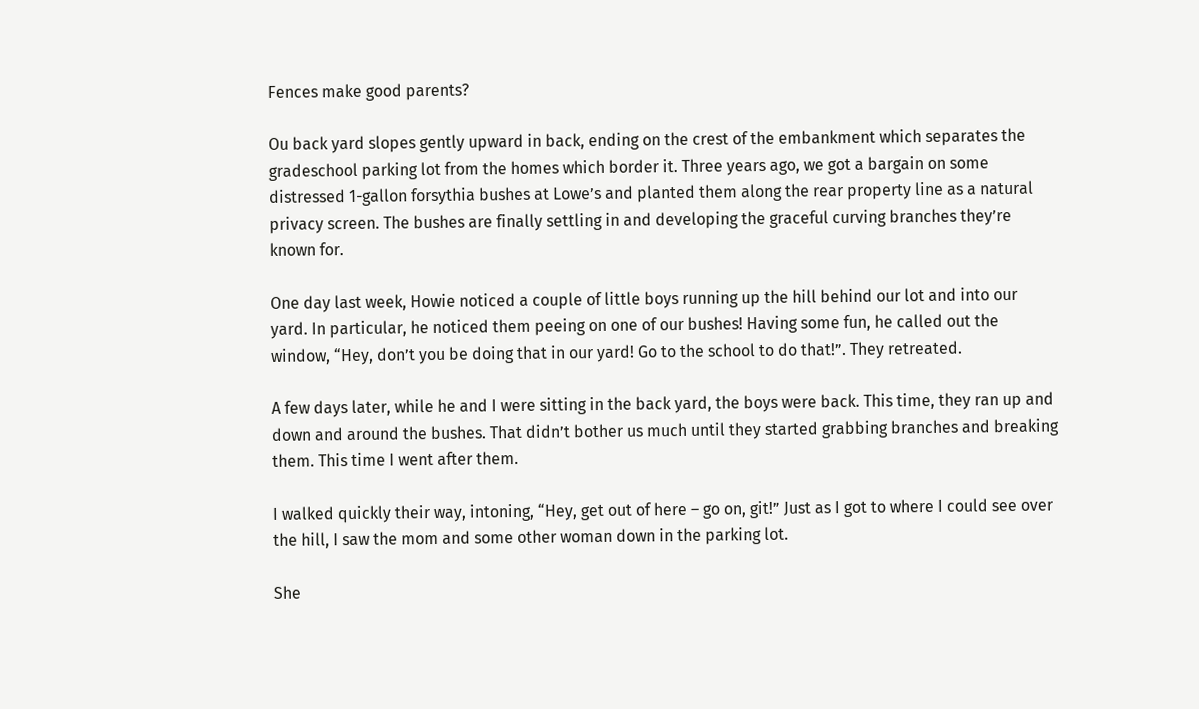Fences make good parents?

Ou back yard slopes gently upward in back, ending on the crest of the embankment which separates the gradeschool parking lot from the homes which border it. Three years ago, we got a bargain on some distressed 1-gallon forsythia bushes at Lowe’s and planted them along the rear property line as a natural privacy screen. The bushes are finally settling in and developing the graceful curving branches they’re known for.

One day last week, Howie noticed a couple of little boys running up the hill behind our lot and into our yard. In particular, he noticed them peeing on one of our bushes! Having some fun, he called out the window, “Hey, don’t you be doing that in our yard! Go to the school to do that!”. They retreated.

A few days later, while he and I were sitting in the back yard, the boys were back. This time, they ran up and down and around the bushes. That didn’t bother us much until they started grabbing branches and breaking them. This time I went after them.

I walked quickly their way, intoning, “Hey, get out of here – go on, git!” Just as I got to where I could see over the hill, I saw the mom and some other woman down in the parking lot.

She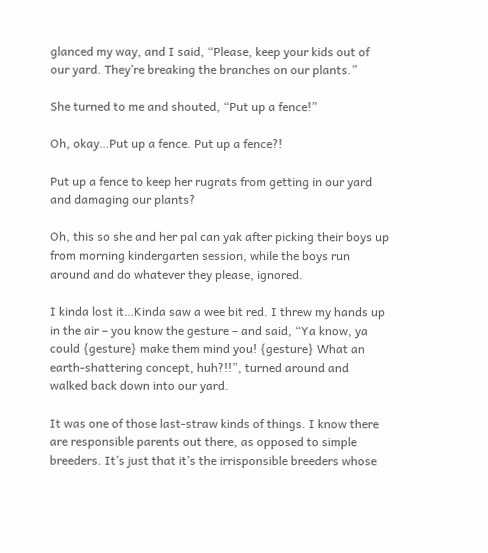glanced my way, and I said, “Please, keep your kids out of our yard. They’re breaking the branches on our plants.”

She turned to me and shouted, “Put up a fence!”

Oh, okay…Put up a fence. Put up a fence?!

Put up a fence to keep her rugrats from getting in our yard and damaging our plants?

Oh, this so she and her pal can yak after picking their boys up from morning kindergarten session, while the boys run around and do whatever they please, ignored.

I kinda lost it…Kinda saw a wee bit red. I threw my hands up in the air – you know the gesture – and said, “Ya know, ya could {gesture} make them mind you! {gesture} What an earth-shattering concept, huh?!!”, turned around and walked back down into our yard.

It was one of those last-straw kinds of things. I know there are responsible parents out there, as opposed to simple breeders. It’s just that it’s the irrisponsible breeders whose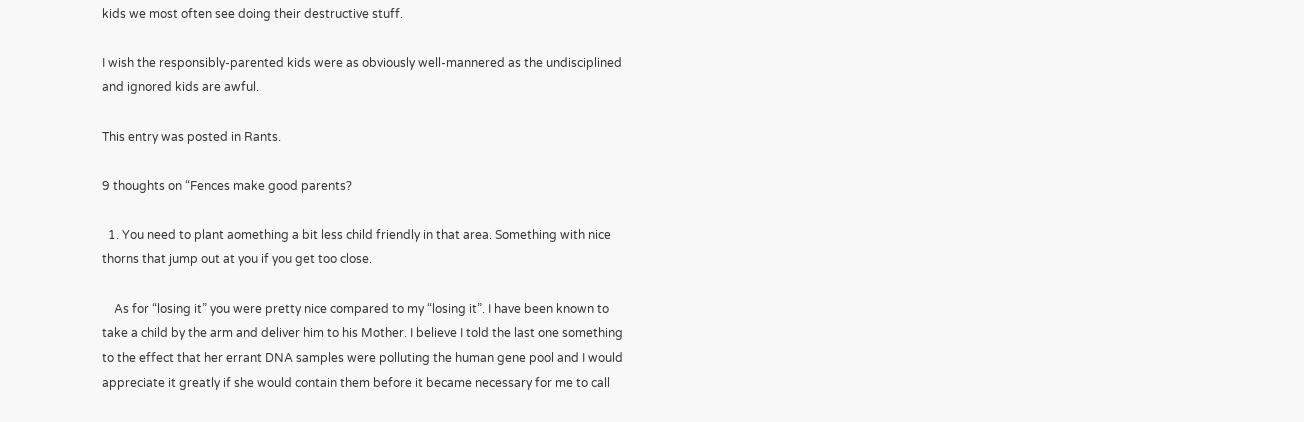kids we most often see doing their destructive stuff.

I wish the responsibly-parented kids were as obviously well-mannered as the undisciplined and ignored kids are awful.

This entry was posted in Rants.

9 thoughts on “Fences make good parents?

  1. You need to plant aomething a bit less child friendly in that area. Something with nice thorns that jump out at you if you get too close.

    As for “losing it” you were pretty nice compared to my “losing it”. I have been known to take a child by the arm and deliver him to his Mother. I believe I told the last one something to the effect that her errant DNA samples were polluting the human gene pool and I would appreciate it greatly if she would contain them before it became necessary for me to call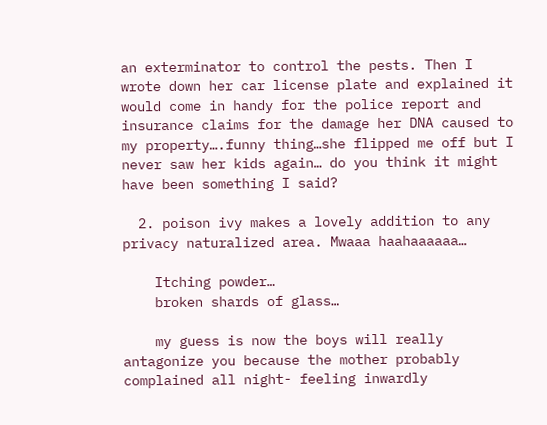an exterminator to control the pests. Then I wrote down her car license plate and explained it would come in handy for the police report and insurance claims for the damage her DNA caused to my property….funny thing…she flipped me off but I never saw her kids again… do you think it might have been something I said?

  2. poison ivy makes a lovely addition to any privacy naturalized area. Mwaaa haahaaaaaa…

    Itching powder…
    broken shards of glass…

    my guess is now the boys will really antagonize you because the mother probably complained all night- feeling inwardly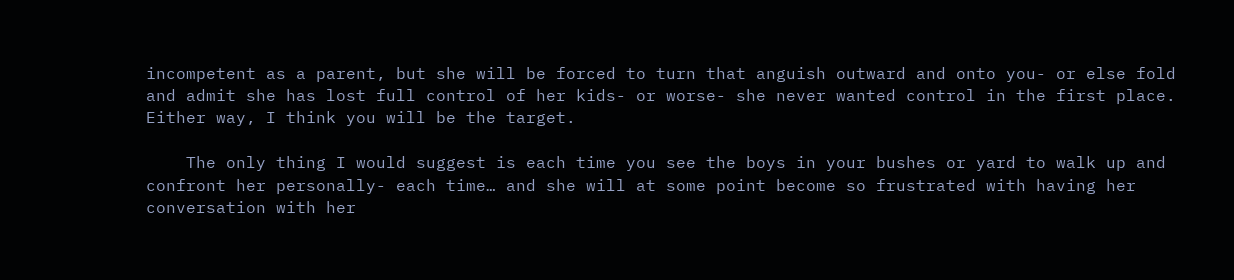incompetent as a parent, but she will be forced to turn that anguish outward and onto you- or else fold and admit she has lost full control of her kids- or worse- she never wanted control in the first place. Either way, I think you will be the target.

    The only thing I would suggest is each time you see the boys in your bushes or yard to walk up and confront her personally- each time… and she will at some point become so frustrated with having her conversation with her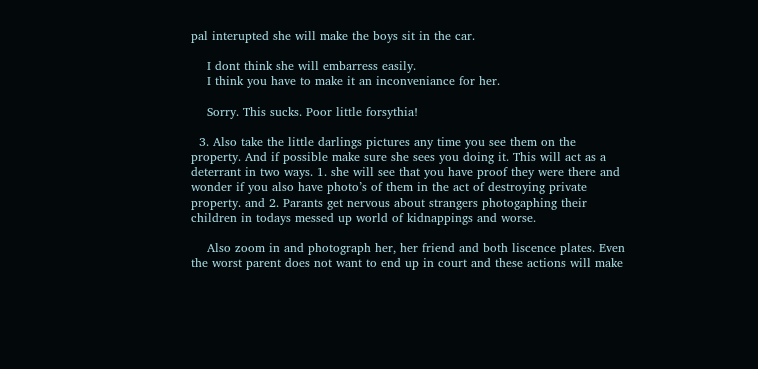pal interupted she will make the boys sit in the car.

    I dont think she will embarress easily.
    I think you have to make it an inconveniance for her.

    Sorry. This sucks. Poor little forsythia!

  3. Also take the little darlings pictures any time you see them on the property. And if possible make sure she sees you doing it. This will act as a deterrant in two ways. 1. she will see that you have proof they were there and wonder if you also have photo’s of them in the act of destroying private property. and 2. Parants get nervous about strangers photogaphing their children in todays messed up world of kidnappings and worse.

    Also zoom in and photograph her, her friend and both liscence plates. Even the worst parent does not want to end up in court and these actions will make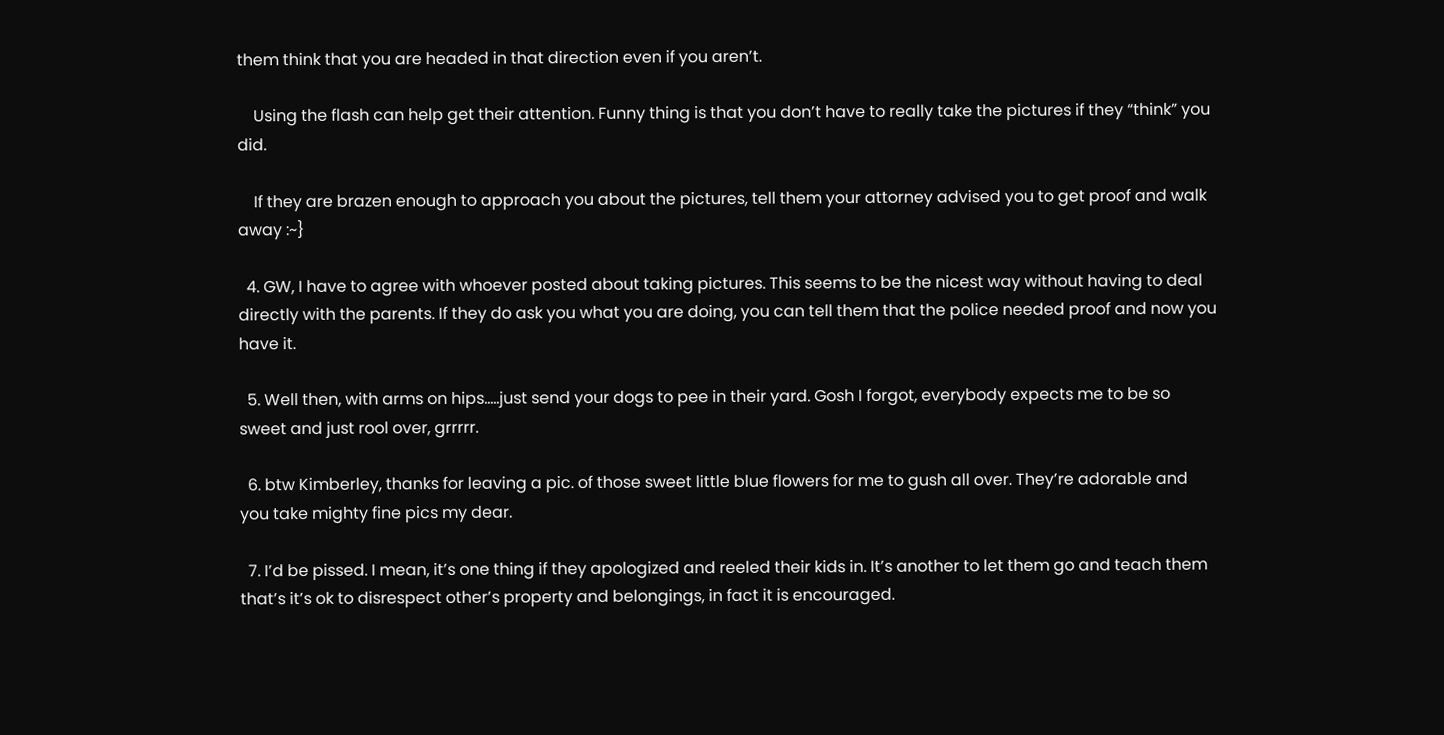them think that you are headed in that direction even if you aren’t.

    Using the flash can help get their attention. Funny thing is that you don’t have to really take the pictures if they “think” you did.

    If they are brazen enough to approach you about the pictures, tell them your attorney advised you to get proof and walk away :~}

  4. GW, I have to agree with whoever posted about taking pictures. This seems to be the nicest way without having to deal directly with the parents. If they do ask you what you are doing, you can tell them that the police needed proof and now you have it.

  5. Well then, with arms on hips…..just send your dogs to pee in their yard. Gosh I forgot, everybody expects me to be so sweet and just rool over, grrrrr.

  6. btw Kimberley, thanks for leaving a pic. of those sweet little blue flowers for me to gush all over. They’re adorable and you take mighty fine pics my dear.

  7. I’d be pissed. I mean, it’s one thing if they apologized and reeled their kids in. It’s another to let them go and teach them that’s it’s ok to disrespect other’s property and belongings, in fact it is encouraged.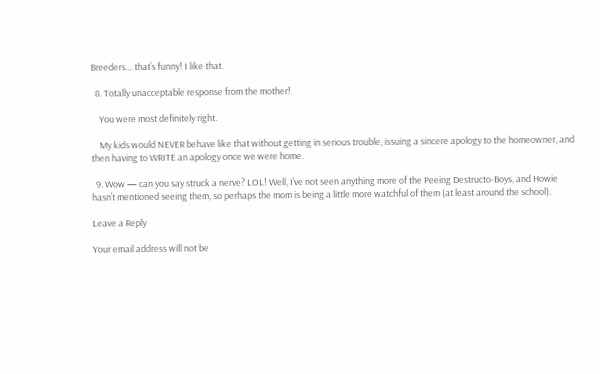Breeders… that’s funny! I like that.

  8. Totally unacceptable response from the mother!

    You were most definitely right.

    My kids would NEVER behave like that without getting in serious trouble, issuing a sincere apology to the homeowner, and then having to WRITE an apology once we were home.

  9. Wow — can you say struck a nerve? LOL! Well, I’ve not seen anything more of the Peeing Destructo-Boys, and Howie hasn’t mentioned seeing them, so perhaps the mom is being a little more watchful of them (at least around the school).

Leave a Reply

Your email address will not be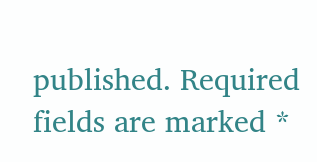published. Required fields are marked *